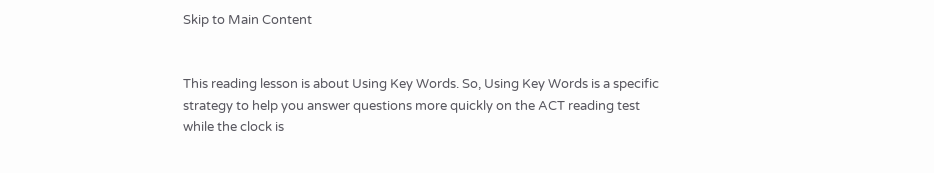Skip to Main Content


This reading lesson is about Using Key Words. So, Using Key Words is a specific strategy to help you answer questions more quickly on the ACT reading test while the clock is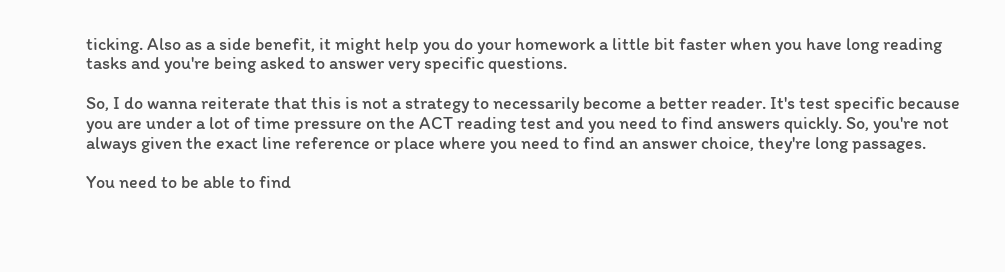ticking. Also as a side benefit, it might help you do your homework a little bit faster when you have long reading tasks and you're being asked to answer very specific questions.

So, I do wanna reiterate that this is not a strategy to necessarily become a better reader. It's test specific because you are under a lot of time pressure on the ACT reading test and you need to find answers quickly. So, you're not always given the exact line reference or place where you need to find an answer choice, they're long passages.

You need to be able to find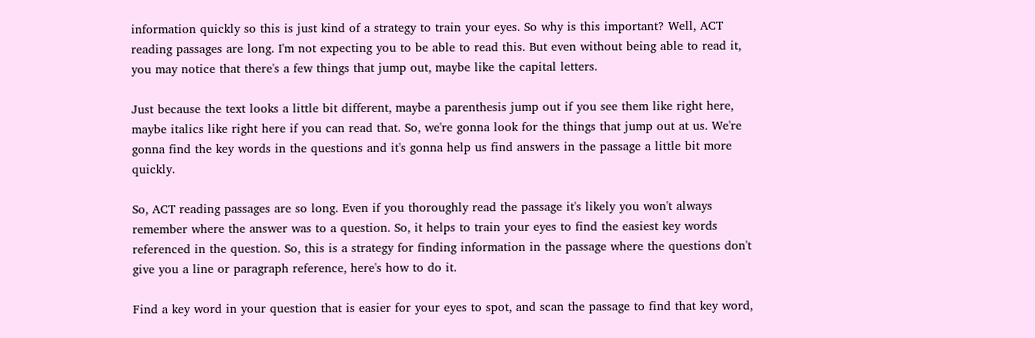information quickly so this is just kind of a strategy to train your eyes. So why is this important? Well, ACT reading passages are long. I'm not expecting you to be able to read this. But even without being able to read it, you may notice that there's a few things that jump out, maybe like the capital letters.

Just because the text looks a little bit different, maybe a parenthesis jump out if you see them like right here, maybe italics like right here if you can read that. So, we're gonna look for the things that jump out at us. We're gonna find the key words in the questions and it's gonna help us find answers in the passage a little bit more quickly.

So, ACT reading passages are so long. Even if you thoroughly read the passage it's likely you won't always remember where the answer was to a question. So, it helps to train your eyes to find the easiest key words referenced in the question. So, this is a strategy for finding information in the passage where the questions don't give you a line or paragraph reference, here's how to do it.

Find a key word in your question that is easier for your eyes to spot, and scan the passage to find that key word,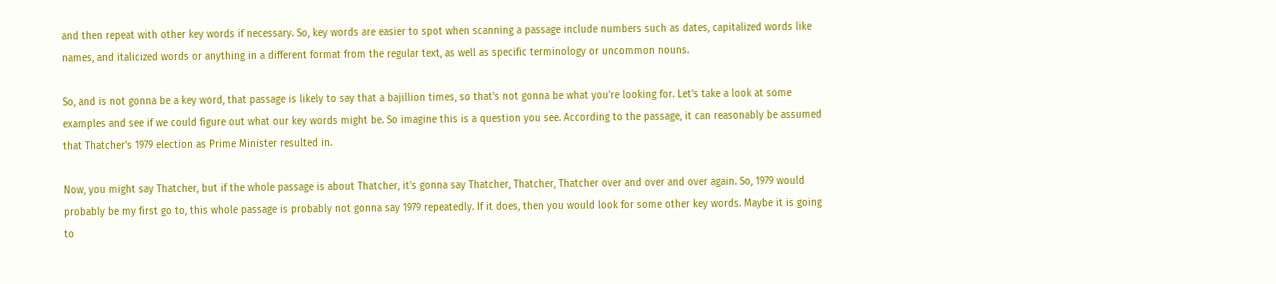and then repeat with other key words if necessary. So, key words are easier to spot when scanning a passage include numbers such as dates, capitalized words like names, and italicized words or anything in a different format from the regular text, as well as specific terminology or uncommon nouns.

So, and is not gonna be a key word, that passage is likely to say that a bajillion times, so that's not gonna be what you're looking for. Let's take a look at some examples and see if we could figure out what our key words might be. So imagine this is a question you see. According to the passage, it can reasonably be assumed that Thatcher's 1979 election as Prime Minister resulted in.

Now, you might say Thatcher, but if the whole passage is about Thatcher, it's gonna say Thatcher, Thatcher, Thatcher over and over and over again. So, 1979 would probably be my first go to, this whole passage is probably not gonna say 1979 repeatedly. If it does, then you would look for some other key words. Maybe it is going to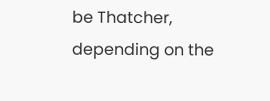be Thatcher, depending on the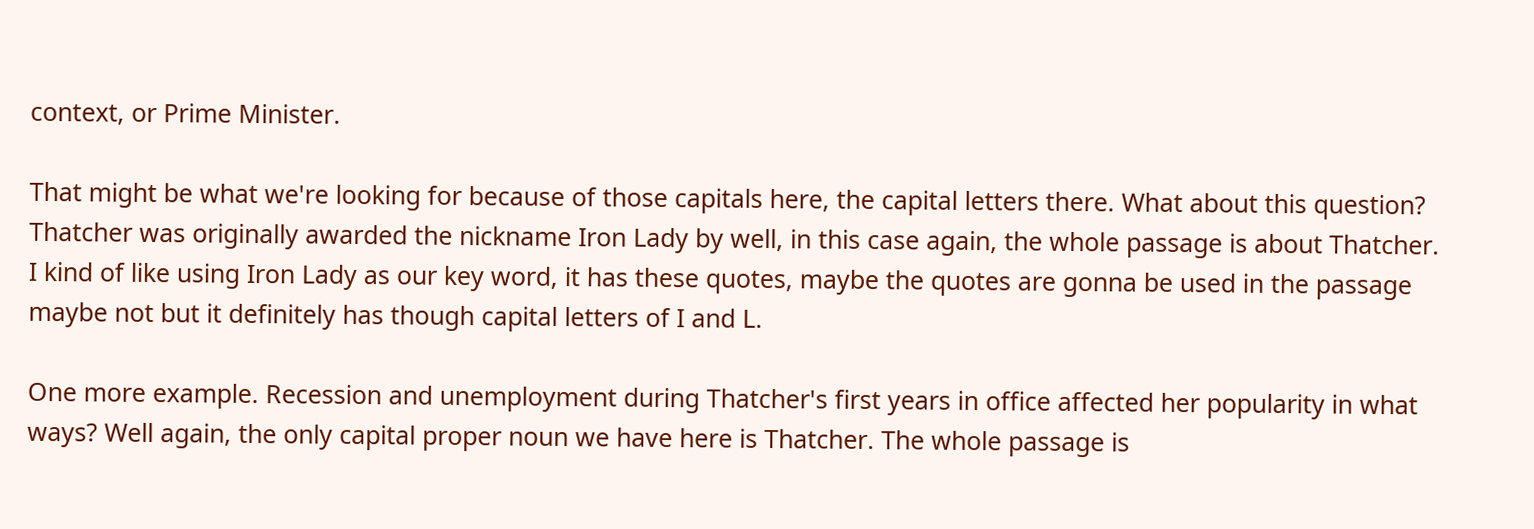context, or Prime Minister.

That might be what we're looking for because of those capitals here, the capital letters there. What about this question? Thatcher was originally awarded the nickname Iron Lady by well, in this case again, the whole passage is about Thatcher. I kind of like using Iron Lady as our key word, it has these quotes, maybe the quotes are gonna be used in the passage maybe not but it definitely has though capital letters of I and L.

One more example. Recession and unemployment during Thatcher's first years in office affected her popularity in what ways? Well again, the only capital proper noun we have here is Thatcher. The whole passage is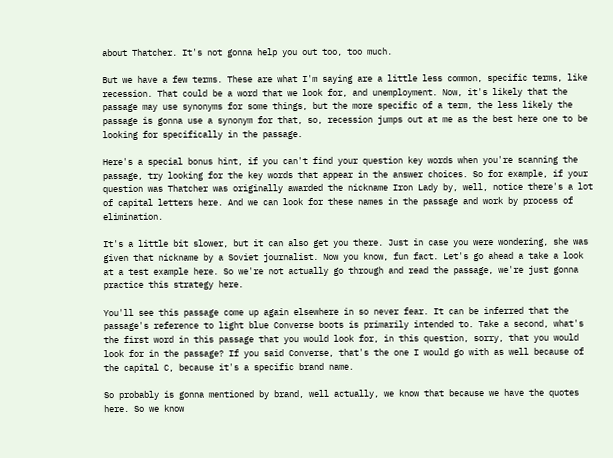about Thatcher. It's not gonna help you out too, too much.

But we have a few terms. These are what I'm saying are a little less common, specific terms, like recession. That could be a word that we look for, and unemployment. Now, it's likely that the passage may use synonyms for some things, but the more specific of a term, the less likely the passage is gonna use a synonym for that, so, recession jumps out at me as the best here one to be looking for specifically in the passage.

Here's a special bonus hint, if you can't find your question key words when you're scanning the passage, try looking for the key words that appear in the answer choices. So for example, if your question was Thatcher was originally awarded the nickname Iron Lady by, well, notice there's a lot of capital letters here. And we can look for these names in the passage and work by process of elimination.

It's a little bit slower, but it can also get you there. Just in case you were wondering, she was given that nickname by a Soviet journalist. Now you know, fun fact. Let's go ahead a take a look at a test example here. So we're not actually go through and read the passage, we're just gonna practice this strategy here.

You'll see this passage come up again elsewhere in so never fear. It can be inferred that the passage's reference to light blue Converse boots is primarily intended to. Take a second, what's the first word in this passage that you would look for, in this question, sorry, that you would look for in the passage? If you said Converse, that's the one I would go with as well because of the capital C, because it's a specific brand name.

So probably is gonna mentioned by brand, well actually, we know that because we have the quotes here. So we know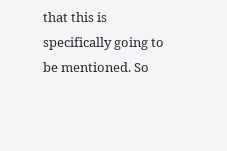that this is specifically going to be mentioned. So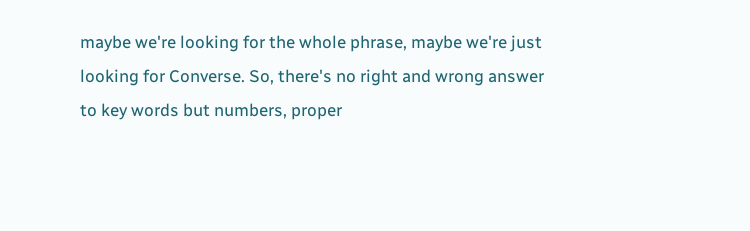maybe we're looking for the whole phrase, maybe we're just looking for Converse. So, there's no right and wrong answer to key words but numbers, proper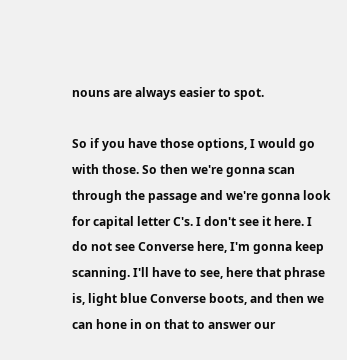nouns are always easier to spot.

So if you have those options, I would go with those. So then we're gonna scan through the passage and we're gonna look for capital letter C's. I don't see it here. I do not see Converse here, I'm gonna keep scanning. I'll have to see, here that phrase is, light blue Converse boots, and then we can hone in on that to answer our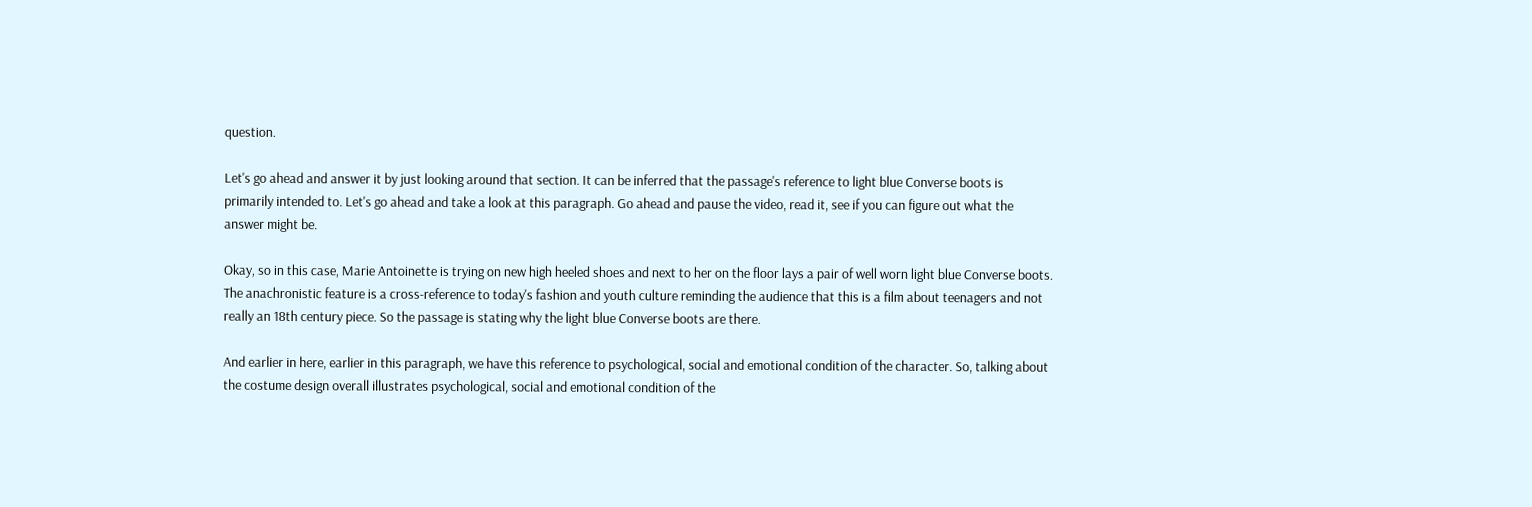question.

Let's go ahead and answer it by just looking around that section. It can be inferred that the passage's reference to light blue Converse boots is primarily intended to. Let's go ahead and take a look at this paragraph. Go ahead and pause the video, read it, see if you can figure out what the answer might be.

Okay, so in this case, Marie Antoinette is trying on new high heeled shoes and next to her on the floor lays a pair of well worn light blue Converse boots. The anachronistic feature is a cross-reference to today's fashion and youth culture reminding the audience that this is a film about teenagers and not really an 18th century piece. So the passage is stating why the light blue Converse boots are there.

And earlier in here, earlier in this paragraph, we have this reference to psychological, social and emotional condition of the character. So, talking about the costume design overall illustrates psychological, social and emotional condition of the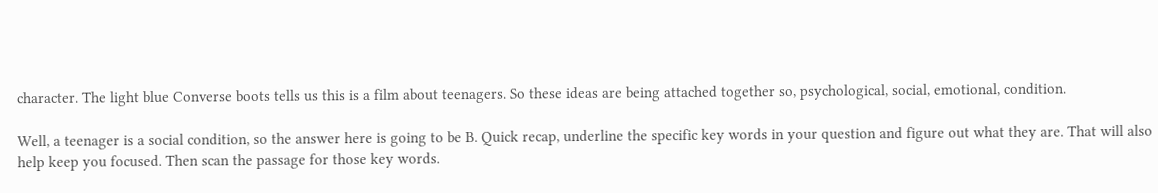character. The light blue Converse boots tells us this is a film about teenagers. So these ideas are being attached together so, psychological, social, emotional, condition.

Well, a teenager is a social condition, so the answer here is going to be B. Quick recap, underline the specific key words in your question and figure out what they are. That will also help keep you focused. Then scan the passage for those key words.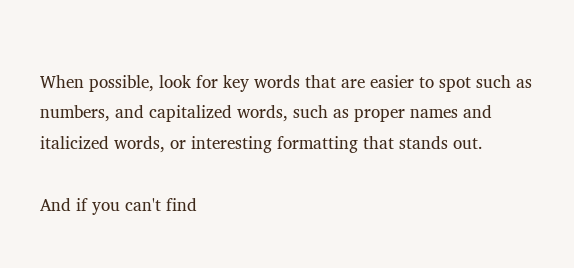When possible, look for key words that are easier to spot such as numbers, and capitalized words, such as proper names and italicized words, or interesting formatting that stands out.

And if you can't find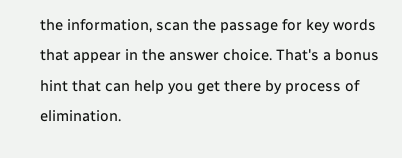the information, scan the passage for key words that appear in the answer choice. That's a bonus hint that can help you get there by process of elimination.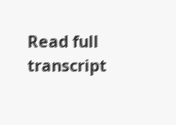Read full transcript